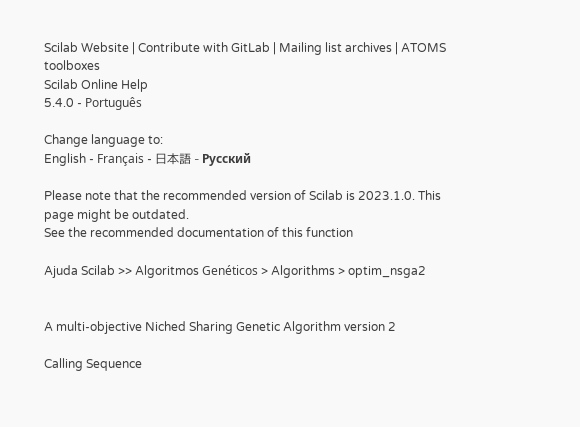Scilab Website | Contribute with GitLab | Mailing list archives | ATOMS toolboxes
Scilab Online Help
5.4.0 - Português

Change language to:
English - Français - 日本語 - Русский

Please note that the recommended version of Scilab is 2023.1.0. This page might be outdated.
See the recommended documentation of this function

Ajuda Scilab >> Algoritmos Genéticos > Algorithms > optim_nsga2


A multi-objective Niched Sharing Genetic Algorithm version 2

Calling Sequence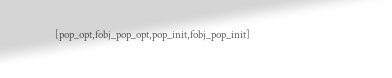[pop_opt,fobj_pop_opt,pop_init,fobj_pop_init]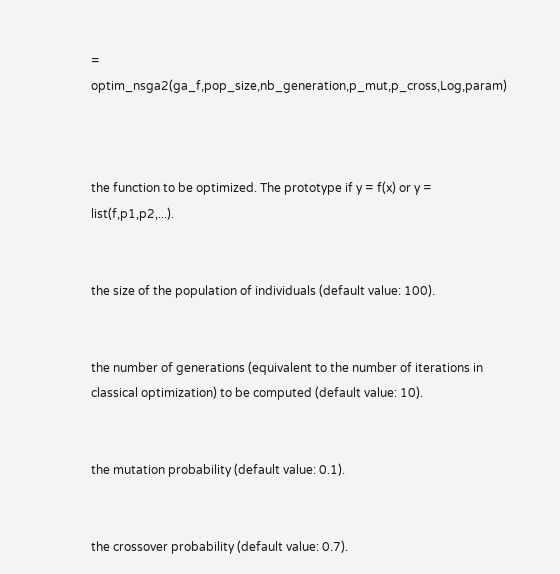= optim_nsga2(ga_f,pop_size,nb_generation,p_mut,p_cross,Log,param)



the function to be optimized. The prototype if y = f(x) or y = list(f,p1,p2,...).


the size of the population of individuals (default value: 100).


the number of generations (equivalent to the number of iterations in classical optimization) to be computed (default value: 10).


the mutation probability (default value: 0.1).


the crossover probability (default value: 0.7).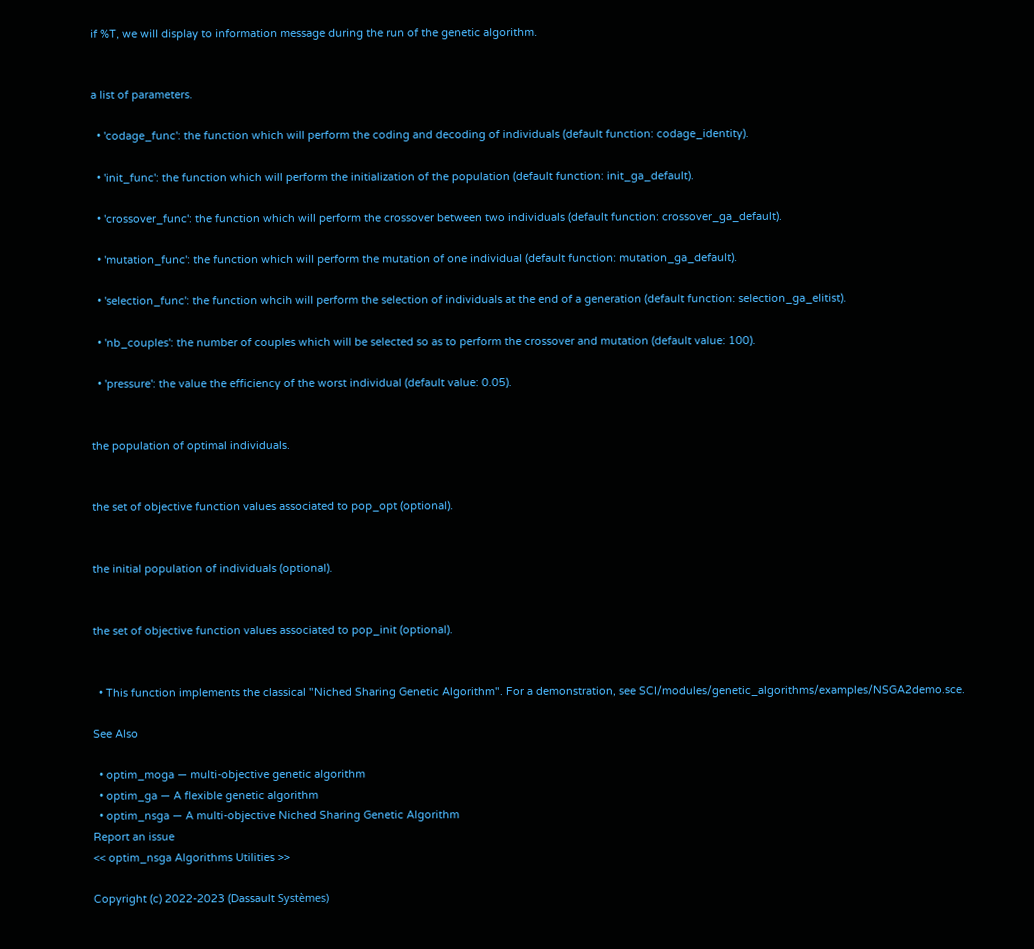if %T, we will display to information message during the run of the genetic algorithm.


a list of parameters.

  • 'codage_func': the function which will perform the coding and decoding of individuals (default function: codage_identity).

  • 'init_func': the function which will perform the initialization of the population (default function: init_ga_default).

  • 'crossover_func': the function which will perform the crossover between two individuals (default function: crossover_ga_default).

  • 'mutation_func': the function which will perform the mutation of one individual (default function: mutation_ga_default).

  • 'selection_func': the function whcih will perform the selection of individuals at the end of a generation (default function: selection_ga_elitist).

  • 'nb_couples': the number of couples which will be selected so as to perform the crossover and mutation (default value: 100).

  • 'pressure': the value the efficiency of the worst individual (default value: 0.05).


the population of optimal individuals.


the set of objective function values associated to pop_opt (optional).


the initial population of individuals (optional).


the set of objective function values associated to pop_init (optional).


  • This function implements the classical "Niched Sharing Genetic Algorithm". For a demonstration, see SCI/modules/genetic_algorithms/examples/NSGA2demo.sce.

See Also

  • optim_moga — multi-objective genetic algorithm
  • optim_ga — A flexible genetic algorithm
  • optim_nsga — A multi-objective Niched Sharing Genetic Algorithm
Report an issue
<< optim_nsga Algorithms Utilities >>

Copyright (c) 2022-2023 (Dassault Systèmes)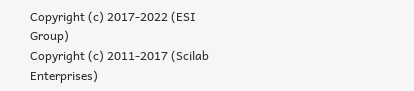Copyright (c) 2017-2022 (ESI Group)
Copyright (c) 2011-2017 (Scilab Enterprises)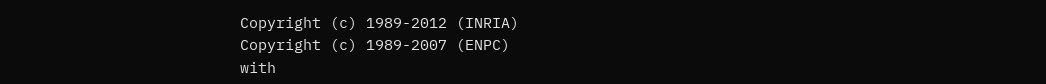Copyright (c) 1989-2012 (INRIA)
Copyright (c) 1989-2007 (ENPC)
with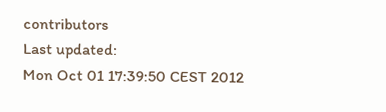contributors
Last updated:
Mon Oct 01 17:39:50 CEST 2012